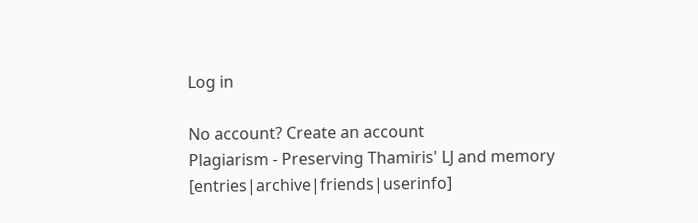Log in

No account? Create an account
Plagiarism - Preserving Thamiris' LJ and memory [entries|archive|friends|userinfo]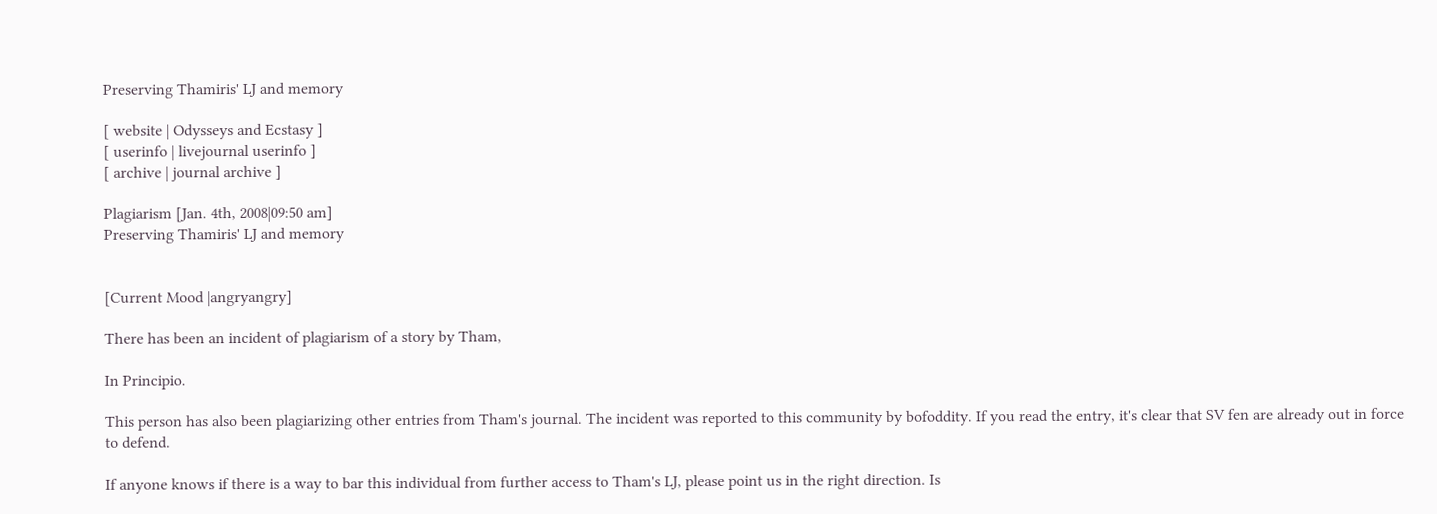Preserving Thamiris' LJ and memory

[ website | Odysseys and Ecstasy ]
[ userinfo | livejournal userinfo ]
[ archive | journal archive ]

Plagiarism [Jan. 4th, 2008|09:50 am]
Preserving Thamiris' LJ and memory


[Current Mood |angryangry]

There has been an incident of plagiarism of a story by Tham,

In Principio.

This person has also been plagiarizing other entries from Tham's journal. The incident was reported to this community by bofoddity. If you read the entry, it's clear that SV fen are already out in force to defend.

If anyone knows if there is a way to bar this individual from further access to Tham's LJ, please point us in the right direction. Is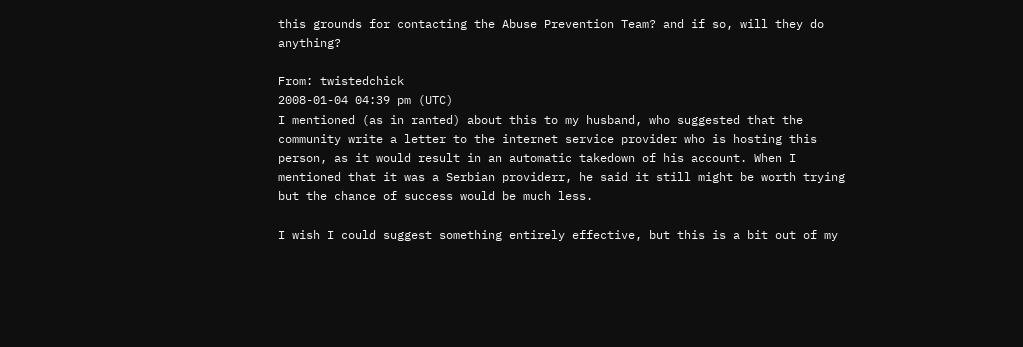this grounds for contacting the Abuse Prevention Team? and if so, will they do anything?

From: twistedchick
2008-01-04 04:39 pm (UTC)
I mentioned (as in ranted) about this to my husband, who suggested that the community write a letter to the internet service provider who is hosting this person, as it would result in an automatic takedown of his account. When I mentioned that it was a Serbian providerr, he said it still might be worth trying but the chance of success would be much less.

I wish I could suggest something entirely effective, but this is a bit out of my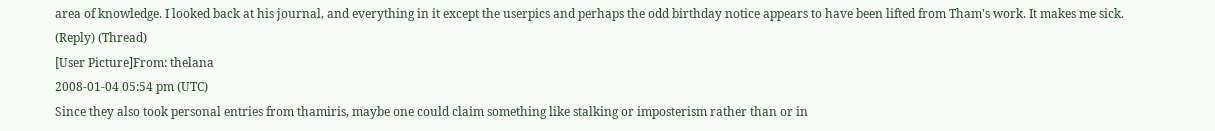area of knowledge. I looked back at his journal, and everything in it except the userpics and perhaps the odd birthday notice appears to have been lifted from Tham's work. It makes me sick.
(Reply) (Thread)
[User Picture]From: thelana
2008-01-04 05:54 pm (UTC)
Since they also took personal entries from thamiris, maybe one could claim something like stalking or imposterism rather than or in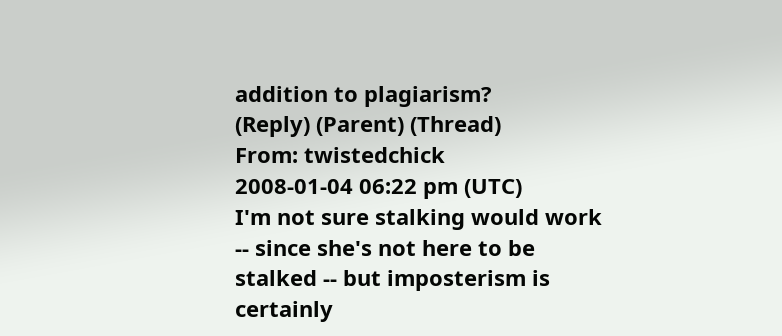addition to plagiarism?
(Reply) (Parent) (Thread)
From: twistedchick
2008-01-04 06:22 pm (UTC)
I'm not sure stalking would work -- since she's not here to be stalked -- but imposterism is certainly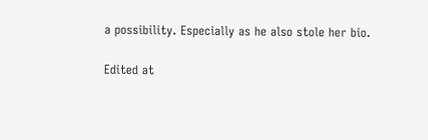a possibility. Especially as he also stole her bio.

Edited at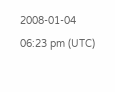2008-01-04 06:23 pm (UTC)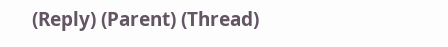(Reply) (Parent) (Thread)